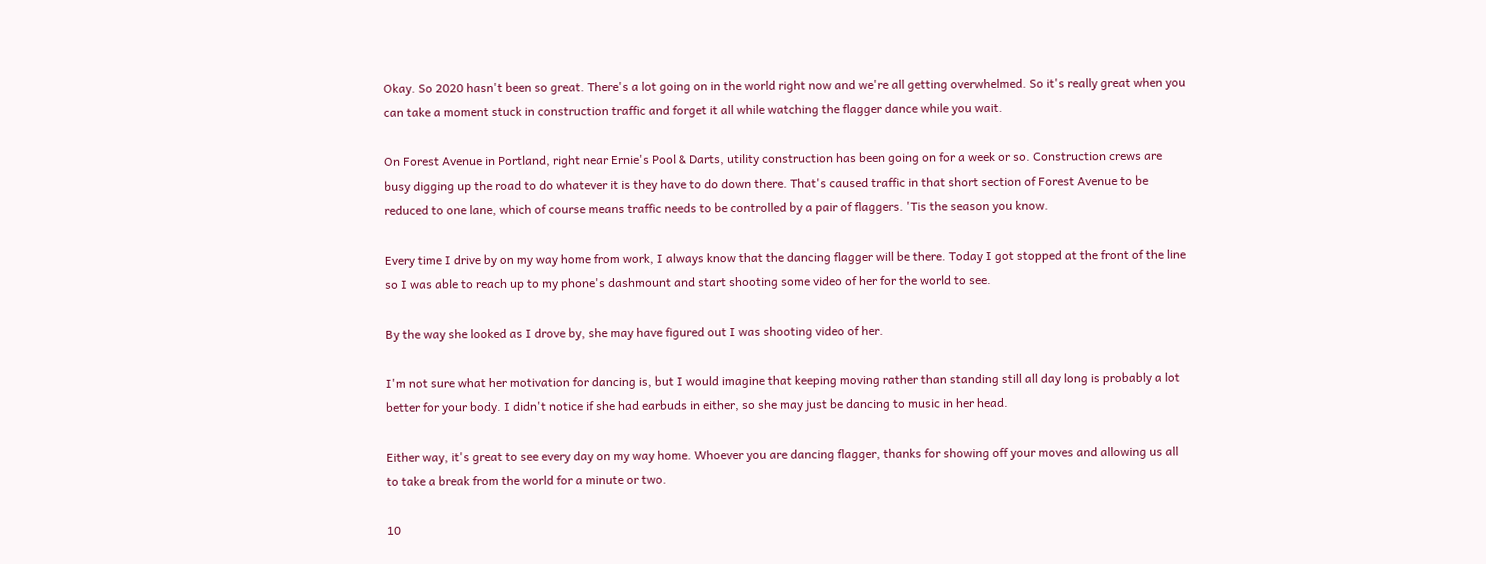Okay. So 2020 hasn't been so great. There's a lot going on in the world right now and we're all getting overwhelmed. So it's really great when you can take a moment stuck in construction traffic and forget it all while watching the flagger dance while you wait.

On Forest Avenue in Portland, right near Ernie's Pool & Darts, utility construction has been going on for a week or so. Construction crews are busy digging up the road to do whatever it is they have to do down there. That's caused traffic in that short section of Forest Avenue to be reduced to one lane, which of course means traffic needs to be controlled by a pair of flaggers. 'Tis the season you know.

Every time I drive by on my way home from work, I always know that the dancing flagger will be there. Today I got stopped at the front of the line so I was able to reach up to my phone's dashmount and start shooting some video of her for the world to see.

By the way she looked as I drove by, she may have figured out I was shooting video of her.

I'm not sure what her motivation for dancing is, but I would imagine that keeping moving rather than standing still all day long is probably a lot better for your body. I didn't notice if she had earbuds in either, so she may just be dancing to music in her head.

Either way, it's great to see every day on my way home. Whoever you are dancing flagger, thanks for showing off your moves and allowing us all to take a break from the world for a minute or two.

10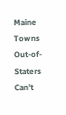Maine Towns Out-of-Staters Can't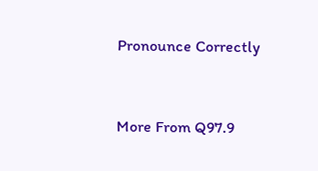Pronounce Correctly


More From Q97.9